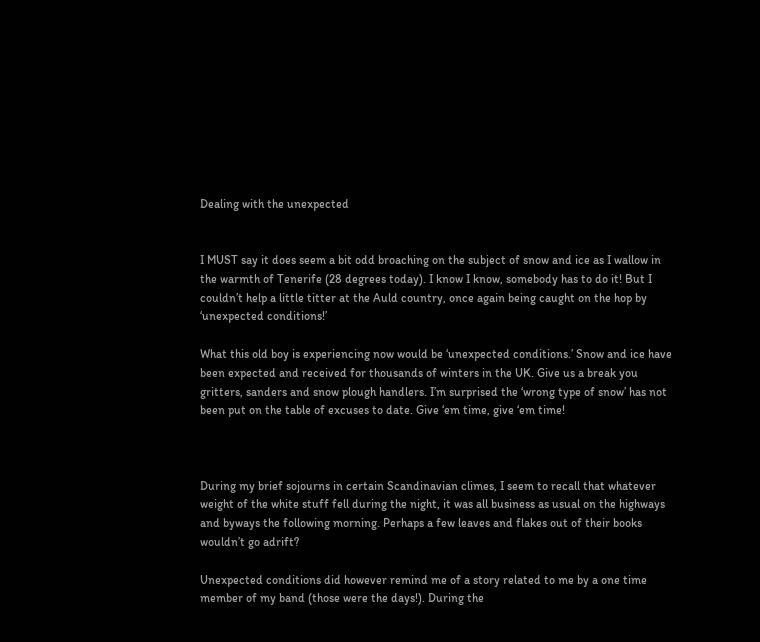Dealing with the unexpected


I MUST say it does seem a bit odd broaching on the subject of snow and ice as I wallow in the warmth of Tenerife (28 degrees today). I know I know, somebody has to do it! But I couldn’t help a little titter at the Auld country, once again being caught on the hop by ‘unexpected conditions!’

What this old boy is experiencing now would be ‘unexpected conditions.’ Snow and ice have been expected and received for thousands of winters in the UK. Give us a break you gritters, sanders and snow plough handlers. I’m surprised the ‘wrong type of snow’ has not been put on the table of excuses to date. Give ‘em time, give ‘em time!



During my brief sojourns in certain Scandinavian climes, I seem to recall that whatever weight of the white stuff fell during the night, it was all business as usual on the highways and byways the following morning. Perhaps a few leaves and flakes out of their books wouldn’t go adrift?

Unexpected conditions did however remind me of a story related to me by a one time member of my band (those were the days!). During the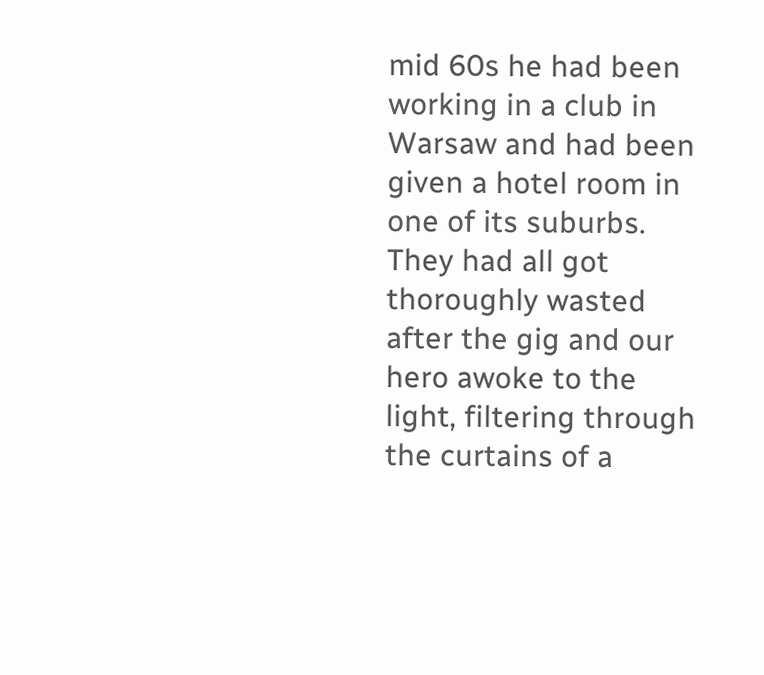mid 60s he had been working in a club in Warsaw and had been given a hotel room in one of its suburbs. They had all got thoroughly wasted after the gig and our hero awoke to the light, filtering through the curtains of a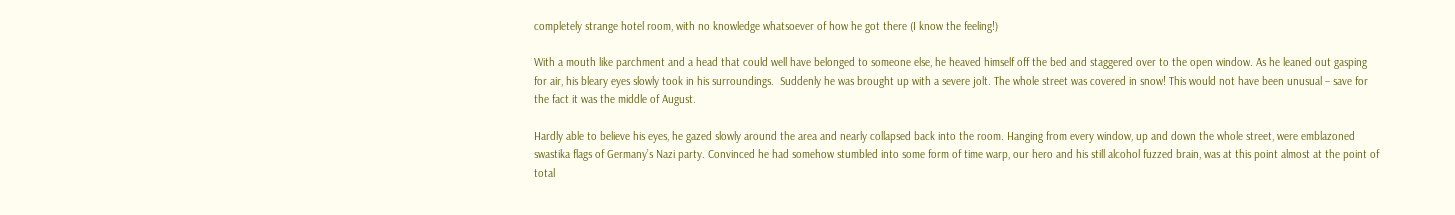completely strange hotel room, with no knowledge whatsoever of how he got there (I know the feeling!)

With a mouth like parchment and a head that could well have belonged to someone else, he heaved himself off the bed and staggered over to the open window. As he leaned out gasping for air, his bleary eyes slowly took in his surroundings.  Suddenly he was brought up with a severe jolt. The whole street was covered in snow! This would not have been unusual – save for the fact it was the middle of August.

Hardly able to believe his eyes, he gazed slowly around the area and nearly collapsed back into the room. Hanging from every window, up and down the whole street, were emblazoned swastika flags of Germany’s Nazi party. Convinced he had somehow stumbled into some form of time warp, our hero and his still alcohol fuzzed brain, was at this point almost at the point of total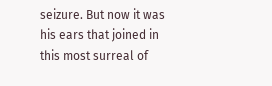seizure. But now it was his ears that joined in this most surreal of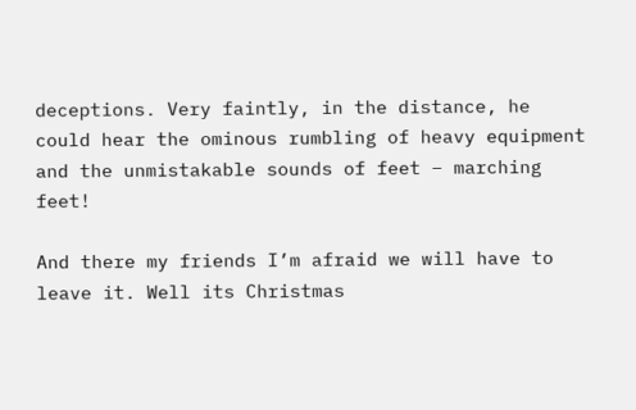deceptions. Very faintly, in the distance, he could hear the ominous rumbling of heavy equipment and the unmistakable sounds of feet – marching feet!

And there my friends I’m afraid we will have to leave it. Well its Christmas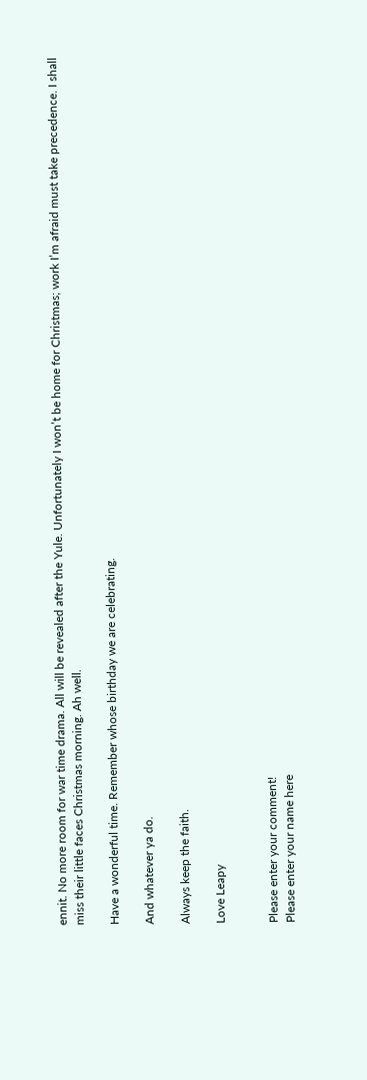ennit. No more room for war time drama. All will be revealed after the Yule. Unfortunately I won’t be home for Christmas; work I’m afraid must take precedence. I shall miss their little faces Christmas morning. Ah well.

Have a wonderful time. Remember whose birthday we are celebrating.

And whatever ya do.

Always keep the faith.

Love Leapy


Please enter your comment!
Please enter your name here